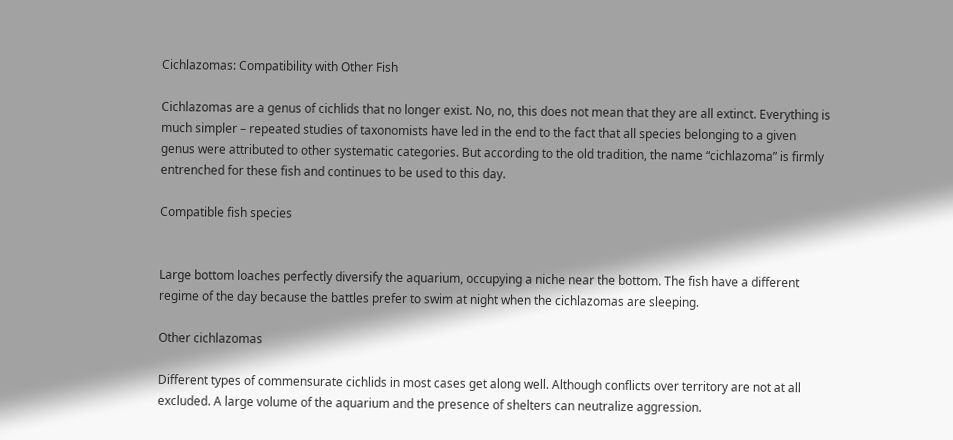Cichlazomas: Compatibility with Other Fish

Cichlazomas are a genus of cichlids that no longer exist. No, no, this does not mean that they are all extinct. Everything is much simpler – repeated studies of taxonomists have led in the end to the fact that all species belonging to a given genus were attributed to other systematic categories. But according to the old tradition, the name “cichlazoma” is firmly entrenched for these fish and continues to be used to this day.

Compatible fish species


Large bottom loaches perfectly diversify the aquarium, occupying a niche near the bottom. The fish have a different regime of the day because the battles prefer to swim at night when the cichlazomas are sleeping.

Other cichlazomas

Different types of commensurate cichlids in most cases get along well. Although conflicts over territory are not at all excluded. A large volume of the aquarium and the presence of shelters can neutralize aggression.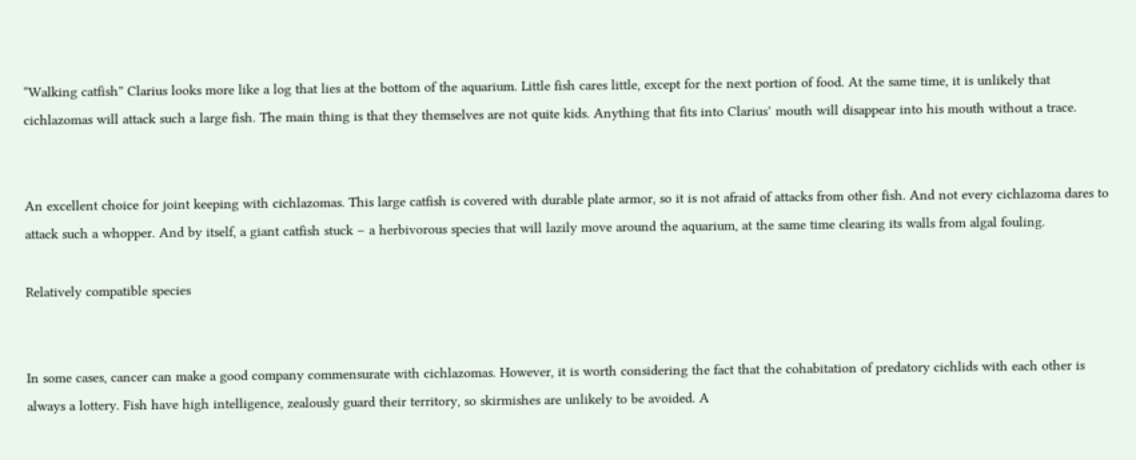“Walking catfish” Clarius looks more like a log that lies at the bottom of the aquarium. Little fish cares little, except for the next portion of food. At the same time, it is unlikely that cichlazomas will attack such a large fish. The main thing is that they themselves are not quite kids. Anything that fits into Clarius’ mouth will disappear into his mouth without a trace.


An excellent choice for joint keeping with cichlazomas. This large catfish is covered with durable plate armor, so it is not afraid of attacks from other fish. And not every cichlazoma dares to attack such a whopper. And by itself, a giant catfish stuck – a herbivorous species that will lazily move around the aquarium, at the same time clearing its walls from algal fouling.

Relatively compatible species


In some cases, cancer can make a good company commensurate with cichlazomas. However, it is worth considering the fact that the cohabitation of predatory cichlids with each other is always a lottery. Fish have high intelligence, zealously guard their territory, so skirmishes are unlikely to be avoided. A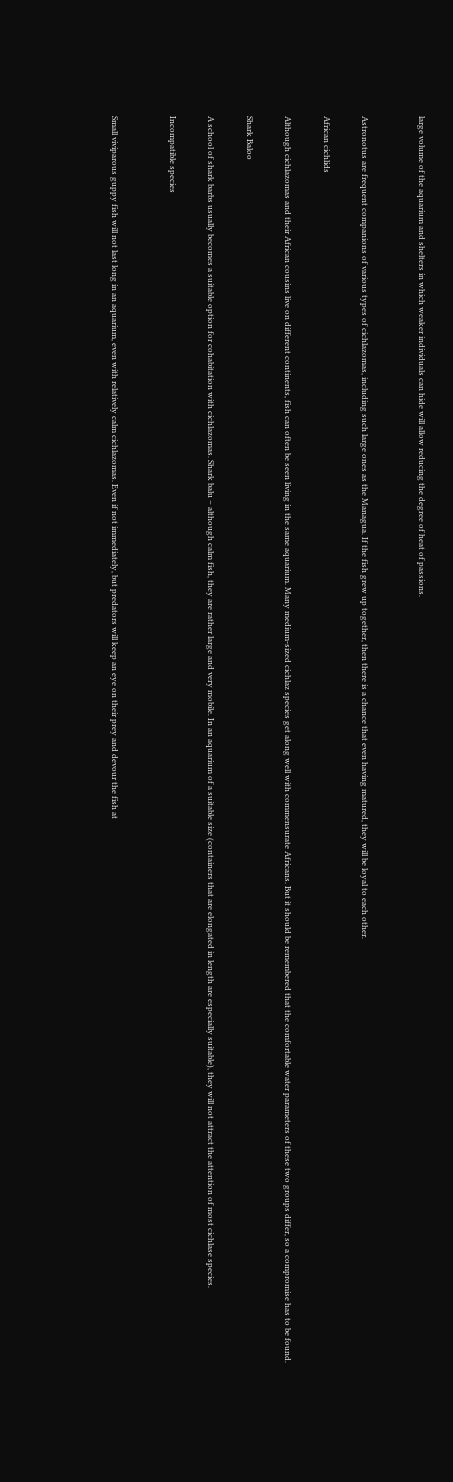large volume of the aquarium and shelters in which weaker individuals can hide will allow reducing the degree of heat of passions.


Astronotus are frequent companions of various types of cichlazomas, including such large ones as the Managua. If the fish grew up together, then there is a chance that even having matured, they will be loyal to each other.

African cichlids

Although cichlazomas and their African cousins live on different continents, fish can often be seen living in the same aquarium. Many medium-sized cichlaz species get along well with commensurate Africans. But it should be remembered that the comfortable water parameters of these two groups differ, so a compromise has to be found.

Shark Baloo

A school of shark barbs usually becomes a suitable option for cohabitation with cichlazomas. Shark balu – although calm fish, they are rather large and very mobile. In an aquarium of a suitable size (containers that are elongated in length are especially suitable), they will not attract the attention of most cichlase species.

Incompatible species


Small viviparous guppy fish will not last long in an aquarium, even with relatively calm cichlazomas. Even if not immediately, but predators will keep an eye on their prey and devour the fish at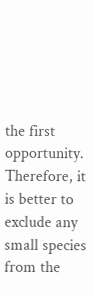the first opportunity. Therefore, it is better to exclude any small species from the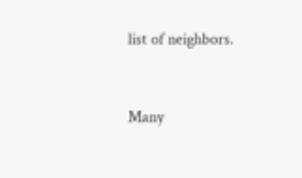list of neighbors.


Many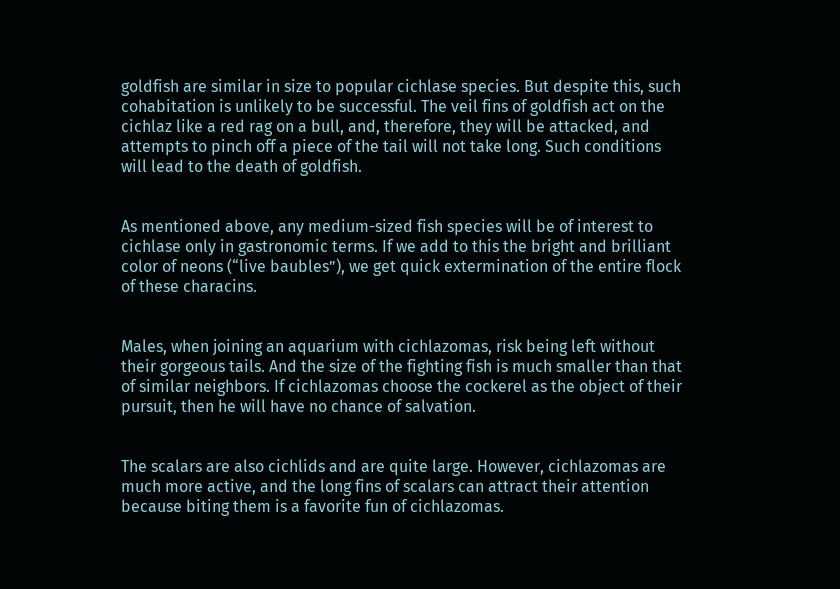goldfish are similar in size to popular cichlase species. But despite this, such cohabitation is unlikely to be successful. The veil fins of goldfish act on the cichlaz like a red rag on a bull, and, therefore, they will be attacked, and attempts to pinch off a piece of the tail will not take long. Such conditions will lead to the death of goldfish.


As mentioned above, any medium-sized fish species will be of interest to cichlase only in gastronomic terms. If we add to this the bright and brilliant color of neons (“live baubles”), we get quick extermination of the entire flock of these characins.


Males, when joining an aquarium with cichlazomas, risk being left without their gorgeous tails. And the size of the fighting fish is much smaller than that of similar neighbors. If cichlazomas choose the cockerel as the object of their pursuit, then he will have no chance of salvation.


The scalars are also cichlids and are quite large. However, cichlazomas are much more active, and the long fins of scalars can attract their attention because biting them is a favorite fun of cichlazomas.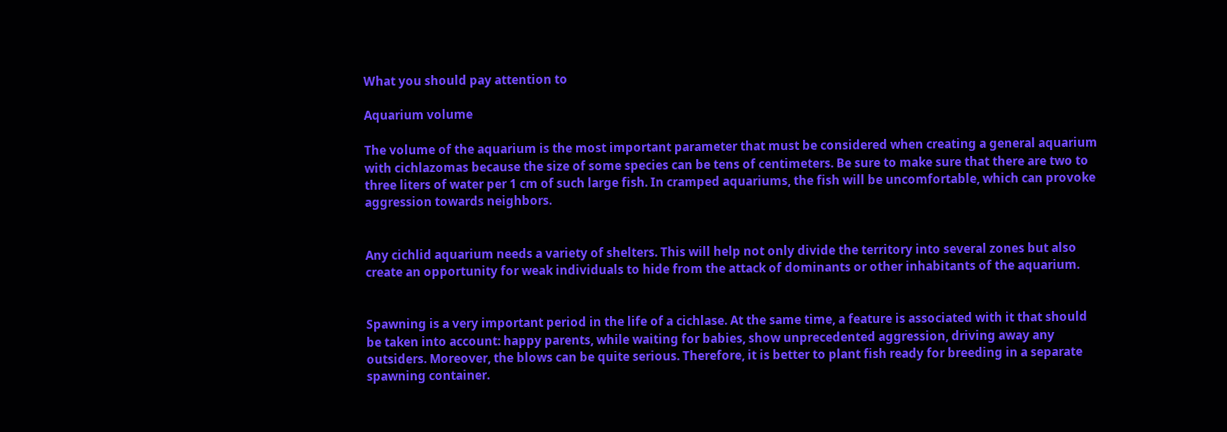What you should pay attention to

Aquarium volume

The volume of the aquarium is the most important parameter that must be considered when creating a general aquarium with cichlazomas because the size of some species can be tens of centimeters. Be sure to make sure that there are two to three liters of water per 1 cm of such large fish. In cramped aquariums, the fish will be uncomfortable, which can provoke aggression towards neighbors.


Any cichlid aquarium needs a variety of shelters. This will help not only divide the territory into several zones but also create an opportunity for weak individuals to hide from the attack of dominants or other inhabitants of the aquarium.


Spawning is a very important period in the life of a cichlase. At the same time, a feature is associated with it that should be taken into account: happy parents, while waiting for babies, show unprecedented aggression, driving away any outsiders. Moreover, the blows can be quite serious. Therefore, it is better to plant fish ready for breeding in a separate spawning container.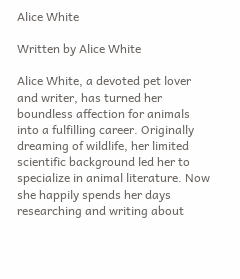Alice White

Written by Alice White

Alice White, a devoted pet lover and writer, has turned her boundless affection for animals into a fulfilling career. Originally dreaming of wildlife, her limited scientific background led her to specialize in animal literature. Now she happily spends her days researching and writing about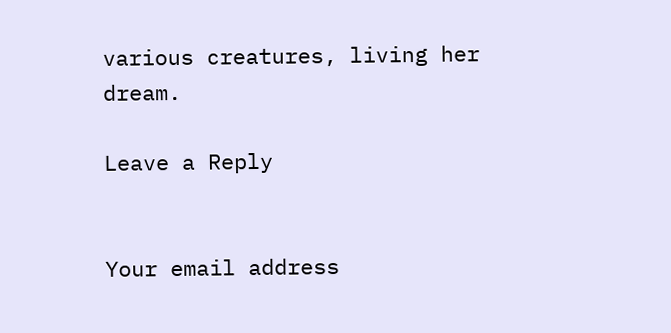various creatures, living her dream.

Leave a Reply


Your email address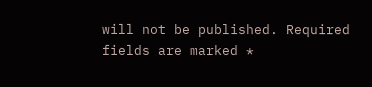will not be published. Required fields are marked *